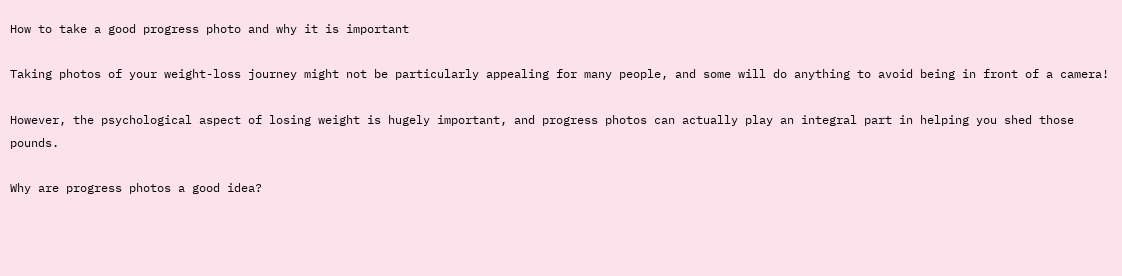How to take a good progress photo and why it is important

Taking photos of your weight-loss journey might not be particularly appealing for many people, and some will do anything to avoid being in front of a camera!

However, the psychological aspect of losing weight is hugely important, and progress photos can actually play an integral part in helping you shed those pounds.

Why are progress photos a good idea?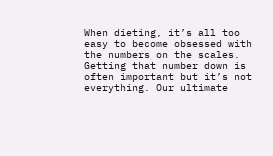When dieting, it’s all too easy to become obsessed with the numbers on the scales. Getting that number down is often important but it’s not everything. Our ultimate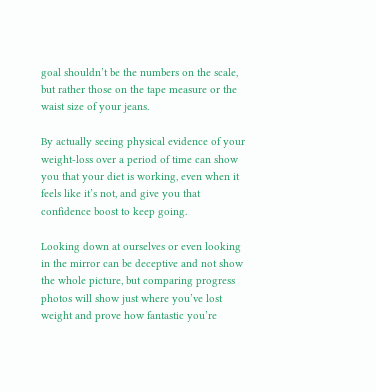goal shouldn’t be the numbers on the scale, but rather those on the tape measure or the waist size of your jeans.

By actually seeing physical evidence of your weight-loss over a period of time can show you that your diet is working, even when it feels like it’s not, and give you that confidence boost to keep going.

Looking down at ourselves or even looking in the mirror can be deceptive and not show the whole picture, but comparing progress photos will show just where you’ve lost weight and prove how fantastic you’re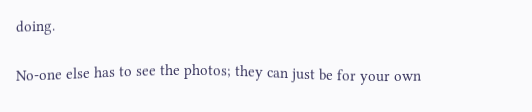doing.

No-one else has to see the photos; they can just be for your own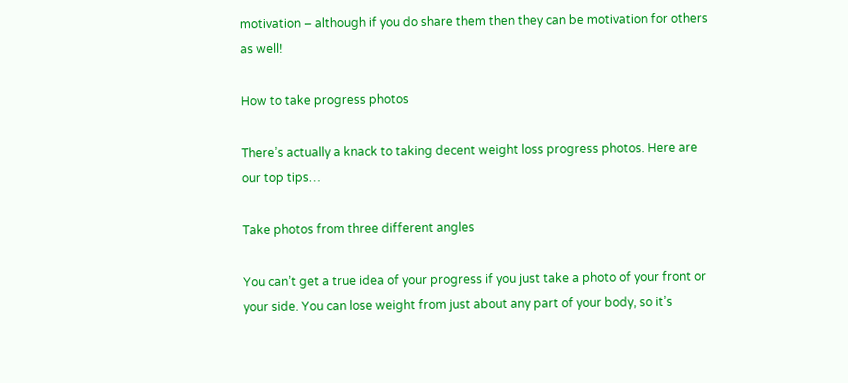motivation – although if you do share them then they can be motivation for others as well!

How to take progress photos

There’s actually a knack to taking decent weight loss progress photos. Here are our top tips…

Take photos from three different angles

You can’t get a true idea of your progress if you just take a photo of your front or your side. You can lose weight from just about any part of your body, so it’s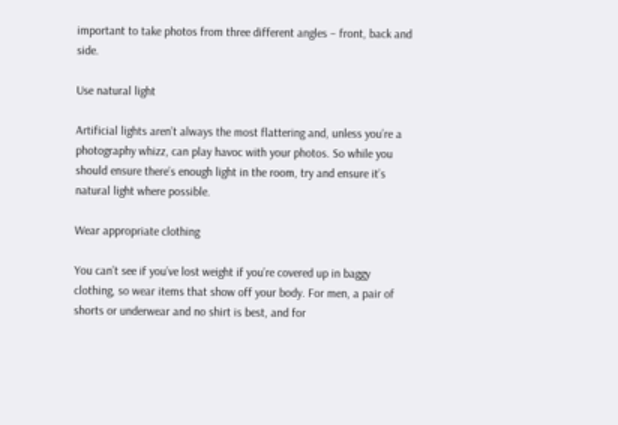important to take photos from three different angles – front, back and side.

Use natural light

Artificial lights aren’t always the most flattering and, unless you’re a photography whizz, can play havoc with your photos. So while you should ensure there’s enough light in the room, try and ensure it’s natural light where possible.

Wear appropriate clothing

You can’t see if you’ve lost weight if you’re covered up in baggy clothing, so wear items that show off your body. For men, a pair of shorts or underwear and no shirt is best, and for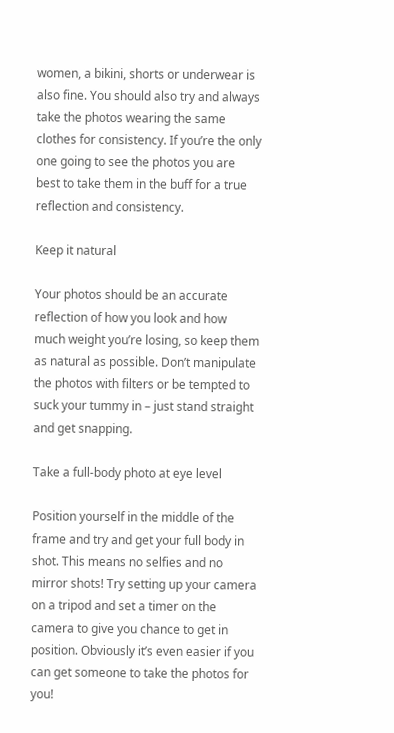women, a bikini, shorts or underwear is also fine. You should also try and always take the photos wearing the same clothes for consistency. If you’re the only one going to see the photos you are best to take them in the buff for a true reflection and consistency.

Keep it natural

Your photos should be an accurate reflection of how you look and how much weight you’re losing, so keep them as natural as possible. Don’t manipulate the photos with filters or be tempted to suck your tummy in – just stand straight and get snapping.

Take a full-body photo at eye level

Position yourself in the middle of the frame and try and get your full body in shot. This means no selfies and no mirror shots! Try setting up your camera on a tripod and set a timer on the camera to give you chance to get in position. Obviously it’s even easier if you can get someone to take the photos for you!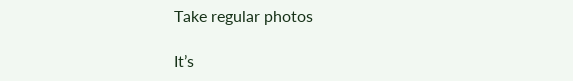Take regular photos

It’s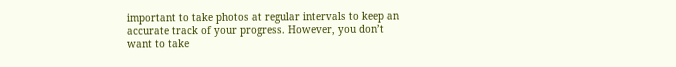important to take photos at regular intervals to keep an accurate track of your progress. However, you don’t want to take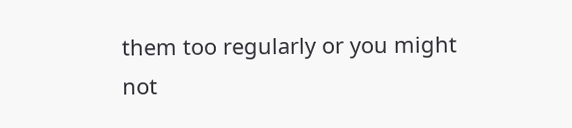them too regularly or you might not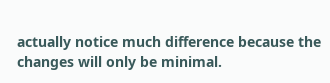actually notice much difference because the changes will only be minimal.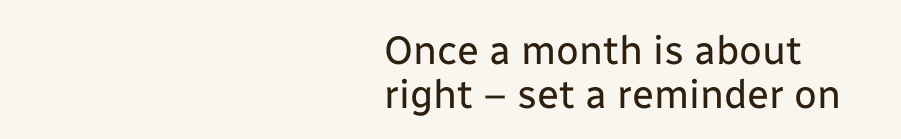Once a month is about right – set a reminder on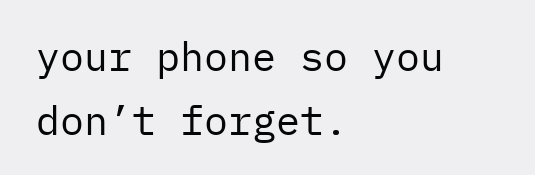your phone so you don’t forget.